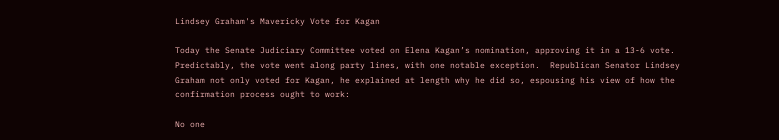Lindsey Graham's Mavericky Vote for Kagan

Today the Senate Judiciary Committee voted on Elena Kagan’s nomination, approving it in a 13-6 vote.  Predictably, the vote went along party lines, with one notable exception.  Republican Senator Lindsey Graham not only voted for Kagan, he explained at length why he did so, espousing his view of how the confirmation process ought to work:

No one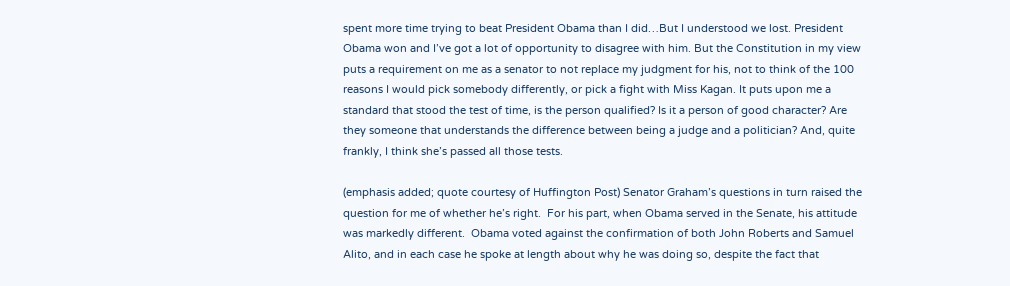spent more time trying to beat President Obama than I did…But I understood we lost. President Obama won and I’ve got a lot of opportunity to disagree with him. But the Constitution in my view puts a requirement on me as a senator to not replace my judgment for his, not to think of the 100 reasons I would pick somebody differently, or pick a fight with Miss Kagan. It puts upon me a standard that stood the test of time, is the person qualified? Is it a person of good character? Are they someone that understands the difference between being a judge and a politician? And, quite frankly, I think she’s passed all those tests.

(emphasis added; quote courtesy of Huffington Post) Senator Graham’s questions in turn raised the question for me of whether he’s right.  For his part, when Obama served in the Senate, his attitude was markedly different.  Obama voted against the confirmation of both John Roberts and Samuel Alito, and in each case he spoke at length about why he was doing so, despite the fact that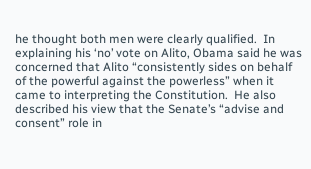he thought both men were clearly qualified.  In explaining his ‘no’ vote on Alito, Obama said he was concerned that Alito “consistently sides on behalf of the powerful against the powerless” when it came to interpreting the Constitution.  He also described his view that the Senate’s “advise and consent” role in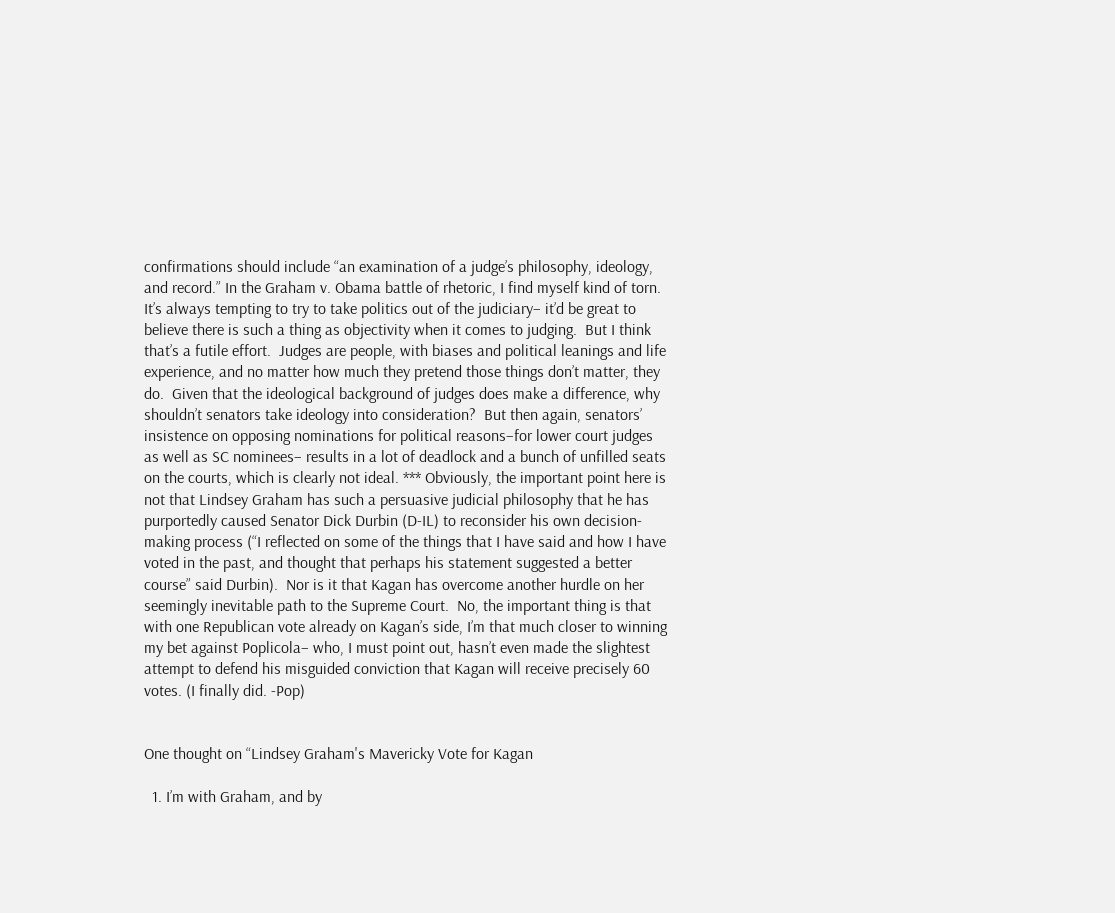confirmations should include “an examination of a judge’s philosophy, ideology, and record.” In the Graham v. Obama battle of rhetoric, I find myself kind of torn.  It’s always tempting to try to take politics out of the judiciary– it’d be great to believe there is such a thing as objectivity when it comes to judging.  But I think that’s a futile effort.  Judges are people, with biases and political leanings and life experience, and no matter how much they pretend those things don’t matter, they do.  Given that the ideological background of judges does make a difference, why shouldn’t senators take ideology into consideration?  But then again, senators’ insistence on opposing nominations for political reasons–for lower court judges as well as SC nominees– results in a lot of deadlock and a bunch of unfilled seats on the courts, which is clearly not ideal. *** Obviously, the important point here is not that Lindsey Graham has such a persuasive judicial philosophy that he has purportedly caused Senator Dick Durbin (D-IL) to reconsider his own decision-making process (“I reflected on some of the things that I have said and how I have voted in the past, and thought that perhaps his statement suggested a better course” said Durbin).  Nor is it that Kagan has overcome another hurdle on her seemingly inevitable path to the Supreme Court.  No, the important thing is that with one Republican vote already on Kagan’s side, I’m that much closer to winning my bet against Poplicola– who, I must point out, hasn’t even made the slightest attempt to defend his misguided conviction that Kagan will receive precisely 60 votes. (I finally did. -Pop)


One thought on “Lindsey Graham's Mavericky Vote for Kagan

  1. I’m with Graham, and by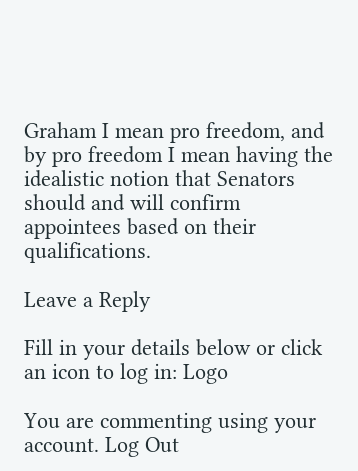Graham I mean pro freedom, and by pro freedom I mean having the idealistic notion that Senators should and will confirm appointees based on their qualifications.

Leave a Reply

Fill in your details below or click an icon to log in: Logo

You are commenting using your account. Log Out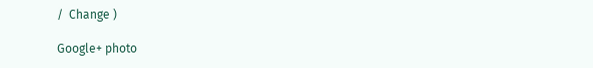/  Change )

Google+ photo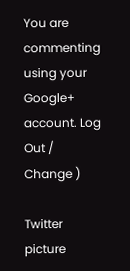You are commenting using your Google+ account. Log Out /  Change )

Twitter picture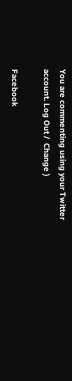You are commenting using your Twitter account. Log Out /  Change )

Facebook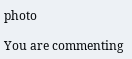photo

You are commenting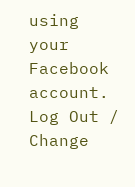using your Facebook account. Log Out /  Change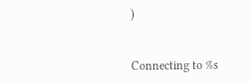)


Connecting to %s